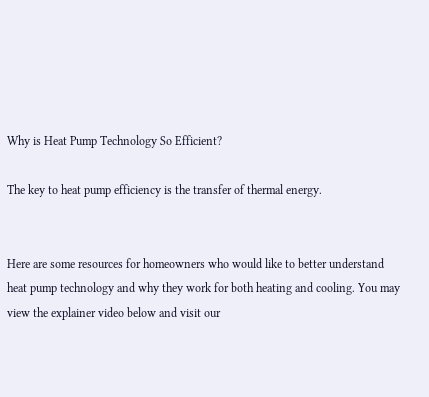Why is Heat Pump Technology So Efficient?

The key to heat pump efficiency is the transfer of thermal energy.


Here are some resources for homeowners who would like to better understand heat pump technology and why they work for both heating and cooling. You may view the explainer video below and visit our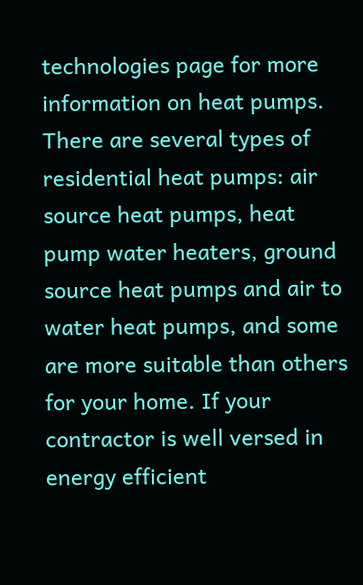technologies page for more information on heat pumps. There are several types of residential heat pumps: air source heat pumps, heat pump water heaters, ground source heat pumps and air to water heat pumps, and some are more suitable than others for your home. If your contractor is well versed in energy efficient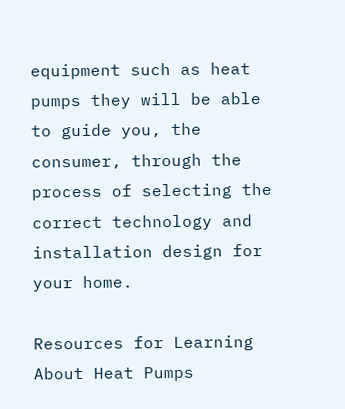equipment such as heat pumps they will be able to guide you, the consumer, through the process of selecting the correct technology and installation design for your home.

Resources for Learning About Heat Pumps